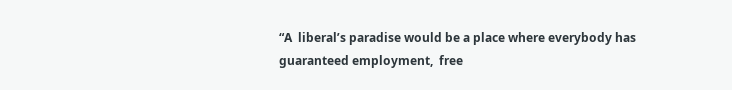“A  liberal’s paradise would be a place where everybody has guaranteed employment,  free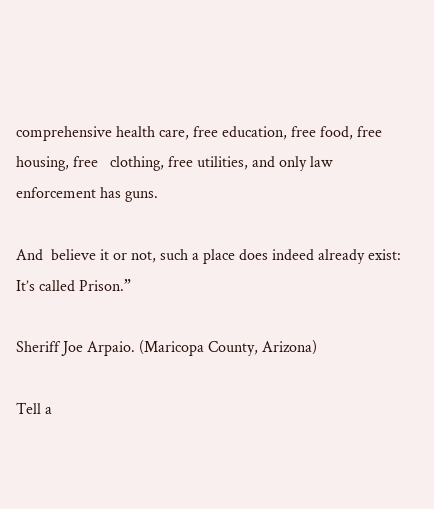comprehensive health care, free education, free food, free housing, free   clothing, free utilities, and only law enforcement has guns.

And  believe it or not, such a place does indeed already exist: It’s called Prison.”

Sheriff Joe Arpaio. (Maricopa County, Arizona)

Tell a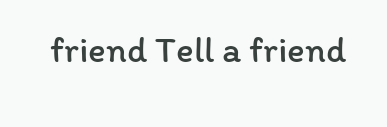friend Tell a friend